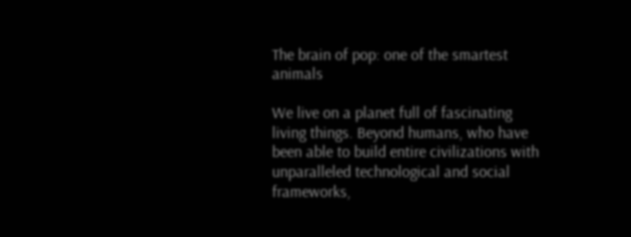The brain of pop: one of the smartest animals

We live on a planet full of fascinating living things. Beyond humans, who have been able to build entire civilizations with unparalleled technological and social frameworks,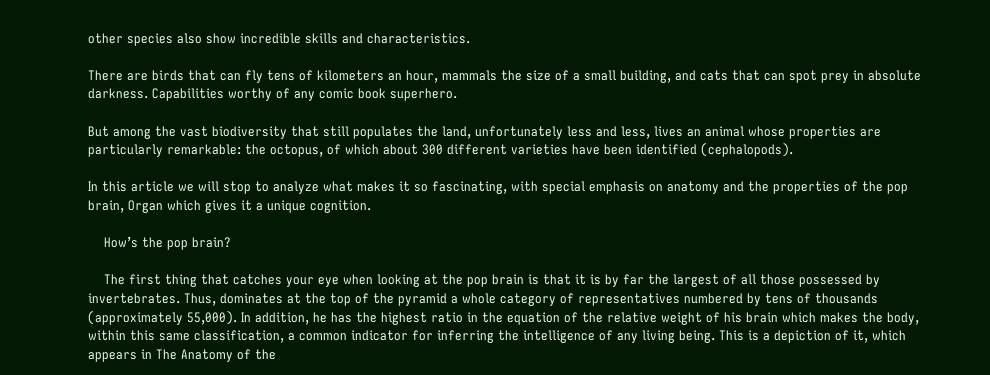other species also show incredible skills and characteristics.

There are birds that can fly tens of kilometers an hour, mammals the size of a small building, and cats that can spot prey in absolute darkness. Capabilities worthy of any comic book superhero.

But among the vast biodiversity that still populates the land, unfortunately less and less, lives an animal whose properties are particularly remarkable: the octopus, of which about 300 different varieties have been identified (cephalopods).

In this article we will stop to analyze what makes it so fascinating, with special emphasis on anatomy and the properties of the pop brain, Organ which gives it a unique cognition.

    How’s the pop brain?

    The first thing that catches your eye when looking at the pop brain is that it is by far the largest of all those possessed by invertebrates. Thus, dominates at the top of the pyramid a whole category of representatives numbered by tens of thousands (approximately 55,000). In addition, he has the highest ratio in the equation of the relative weight of his brain which makes the body, within this same classification, a common indicator for inferring the intelligence of any living being. This is a depiction of it, which appears in The Anatomy of the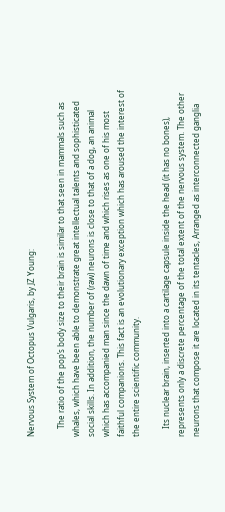Nervous System of Octopus Vulgaris, by JZ Young:

    The ratio of the pop’s body size to their brain is similar to that seen in mammals such as whales, which have been able to demonstrate great intellectual talents and sophisticated social skills. In addition, the number of (raw) neurons is close to that of a dog, an animal which has accompanied man since the dawn of time and which rises as one of his most faithful companions. This fact is an evolutionary exception which has aroused the interest of the entire scientific community.

    Its nuclear brain, inserted into a cartilage capsule inside the head (it has no bones), represents only a discrete percentage of the total extent of the nervous system. The other neurons that compose it are located in its tentacles, Arranged as interconnected ganglia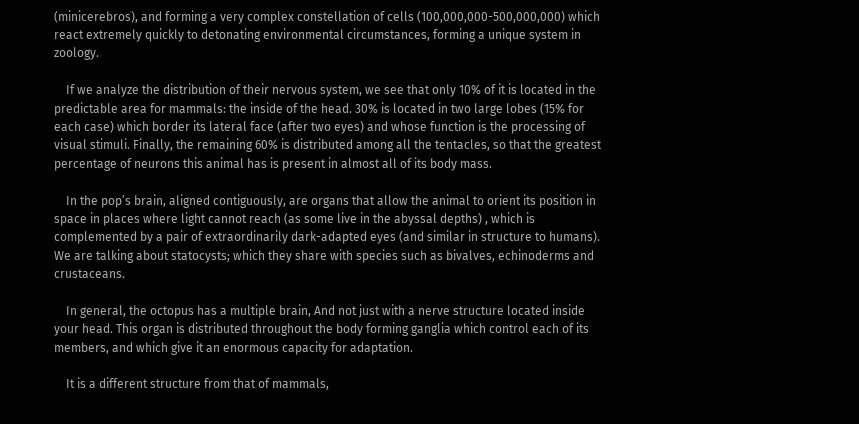(minicerebros), and forming a very complex constellation of cells (100,000,000-500,000,000) which react extremely quickly to detonating environmental circumstances, forming a unique system in zoology.

    If we analyze the distribution of their nervous system, we see that only 10% of it is located in the predictable area for mammals: the inside of the head. 30% is located in two large lobes (15% for each case) which border its lateral face (after two eyes) and whose function is the processing of visual stimuli. Finally, the remaining 60% is distributed among all the tentacles, so that the greatest percentage of neurons this animal has is present in almost all of its body mass.

    In the pop’s brain, aligned contiguously, are organs that allow the animal to orient its position in space in places where light cannot reach (as some live in the abyssal depths) , which is complemented by a pair of extraordinarily dark-adapted eyes (and similar in structure to humans). We are talking about statocysts; which they share with species such as bivalves, echinoderms and crustaceans.

    In general, the octopus has a multiple brain, And not just with a nerve structure located inside your head. This organ is distributed throughout the body forming ganglia which control each of its members, and which give it an enormous capacity for adaptation.

    It is a different structure from that of mammals,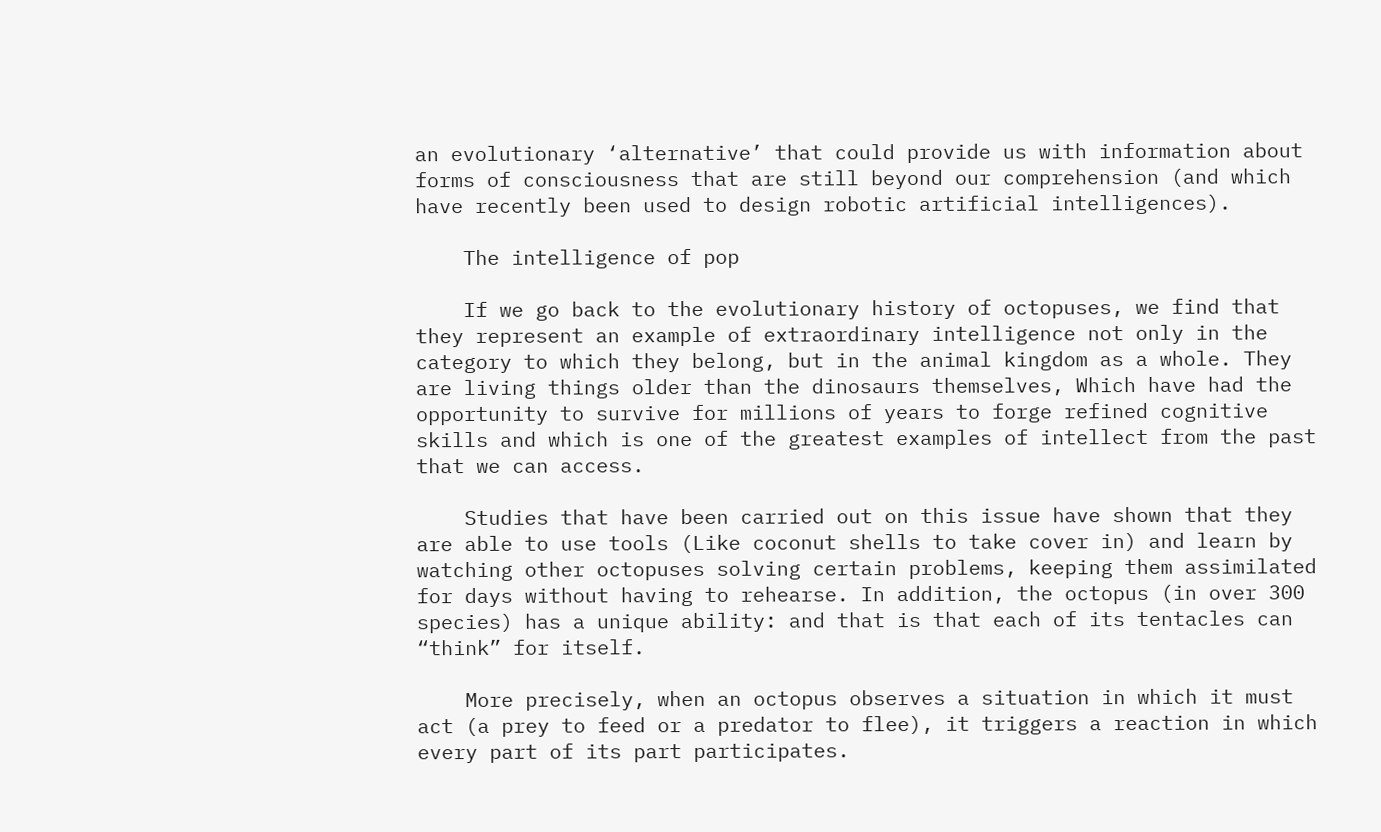an evolutionary ‘alternative’ that could provide us with information about forms of consciousness that are still beyond our comprehension (and which have recently been used to design robotic artificial intelligences).

    The intelligence of pop

    If we go back to the evolutionary history of octopuses, we find that they represent an example of extraordinary intelligence not only in the category to which they belong, but in the animal kingdom as a whole. They are living things older than the dinosaurs themselves, Which have had the opportunity to survive for millions of years to forge refined cognitive skills and which is one of the greatest examples of intellect from the past that we can access.

    Studies that have been carried out on this issue have shown that they are able to use tools (Like coconut shells to take cover in) and learn by watching other octopuses solving certain problems, keeping them assimilated for days without having to rehearse. In addition, the octopus (in over 300 species) has a unique ability: and that is that each of its tentacles can “think” for itself.

    More precisely, when an octopus observes a situation in which it must act (a prey to feed or a predator to flee), it triggers a reaction in which every part of its part participates.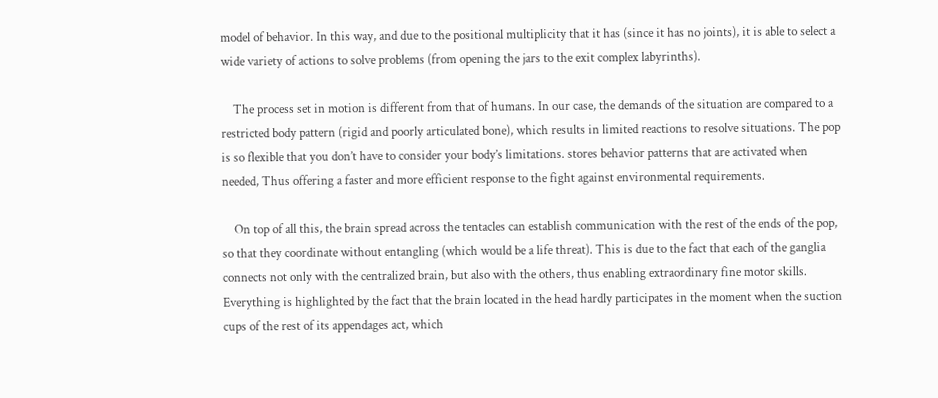model of behavior. In this way, and due to the positional multiplicity that it has (since it has no joints), it is able to select a wide variety of actions to solve problems (from opening the jars to the exit complex labyrinths).

    The process set in motion is different from that of humans. In our case, the demands of the situation are compared to a restricted body pattern (rigid and poorly articulated bone), which results in limited reactions to resolve situations. The pop is so flexible that you don’t have to consider your body’s limitations. stores behavior patterns that are activated when needed, Thus offering a faster and more efficient response to the fight against environmental requirements.

    On top of all this, the brain spread across the tentacles can establish communication with the rest of the ends of the pop, so that they coordinate without entangling (which would be a life threat). This is due to the fact that each of the ganglia connects not only with the centralized brain, but also with the others, thus enabling extraordinary fine motor skills. Everything is highlighted by the fact that the brain located in the head hardly participates in the moment when the suction cups of the rest of its appendages act, which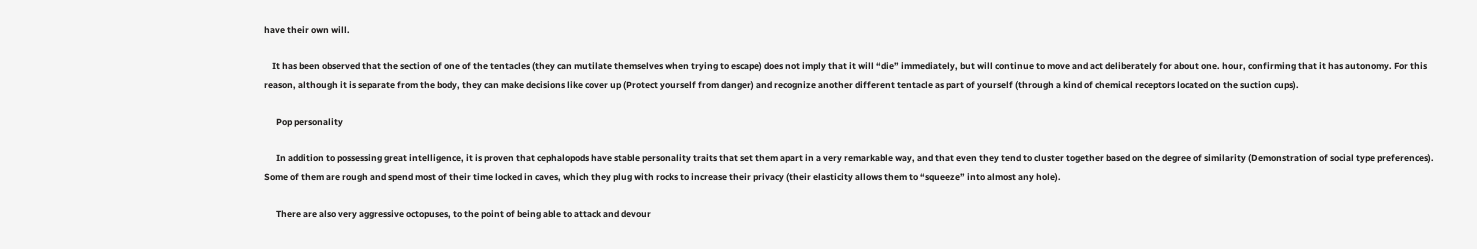have their own will.

    It has been observed that the section of one of the tentacles (they can mutilate themselves when trying to escape) does not imply that it will “die” immediately, but will continue to move and act deliberately for about one. hour, confirming that it has autonomy. For this reason, although it is separate from the body, they can make decisions like cover up (Protect yourself from danger) and recognize another different tentacle as part of yourself (through a kind of chemical receptors located on the suction cups).

      Pop personality

      In addition to possessing great intelligence, it is proven that cephalopods have stable personality traits that set them apart in a very remarkable way, and that even they tend to cluster together based on the degree of similarity (Demonstration of social type preferences). Some of them are rough and spend most of their time locked in caves, which they plug with rocks to increase their privacy (their elasticity allows them to “squeeze” into almost any hole).

      There are also very aggressive octopuses, to the point of being able to attack and devour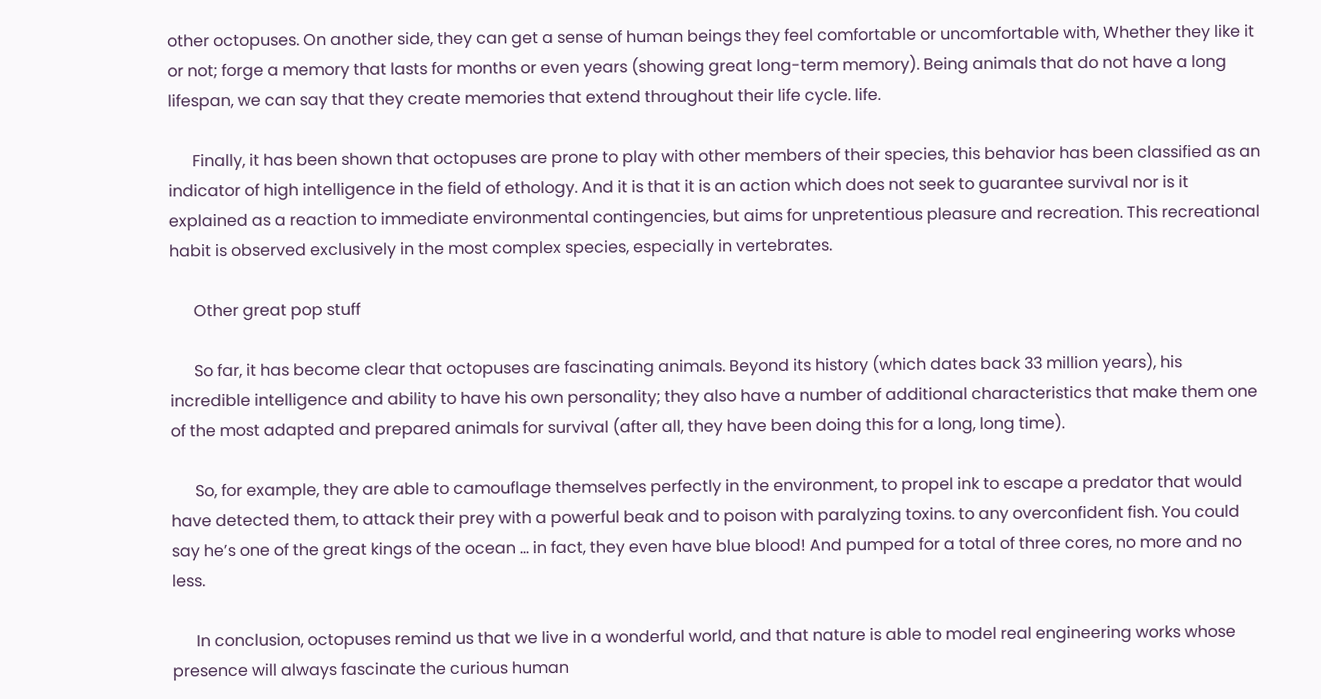other octopuses. On another side, they can get a sense of human beings they feel comfortable or uncomfortable with, Whether they like it or not; forge a memory that lasts for months or even years (showing great long-term memory). Being animals that do not have a long lifespan, we can say that they create memories that extend throughout their life cycle. life.

      Finally, it has been shown that octopuses are prone to play with other members of their species, this behavior has been classified as an indicator of high intelligence in the field of ethology. And it is that it is an action which does not seek to guarantee survival nor is it explained as a reaction to immediate environmental contingencies, but aims for unpretentious pleasure and recreation. This recreational habit is observed exclusively in the most complex species, especially in vertebrates.

      Other great pop stuff

      So far, it has become clear that octopuses are fascinating animals. Beyond its history (which dates back 33 million years), his incredible intelligence and ability to have his own personality; they also have a number of additional characteristics that make them one of the most adapted and prepared animals for survival (after all, they have been doing this for a long, long time).

      So, for example, they are able to camouflage themselves perfectly in the environment, to propel ink to escape a predator that would have detected them, to attack their prey with a powerful beak and to poison with paralyzing toxins. to any overconfident fish. You could say he’s one of the great kings of the ocean … in fact, they even have blue blood! And pumped for a total of three cores, no more and no less.

      In conclusion, octopuses remind us that we live in a wonderful world, and that nature is able to model real engineering works whose presence will always fascinate the curious human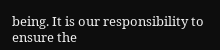being. It is our responsibility to ensure the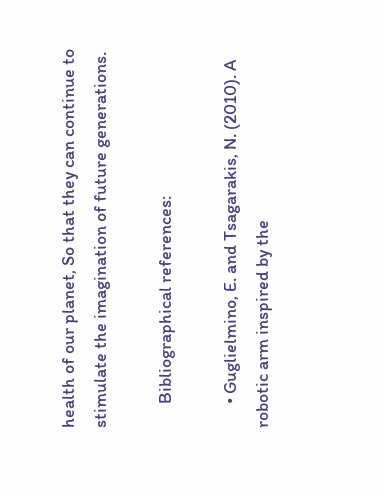health of our planet, So that they can continue to stimulate the imagination of future generations.

      Bibliographical references:

      • Guglielmino, E. and Tsagarakis, N. (2010). A robotic arm inspired by the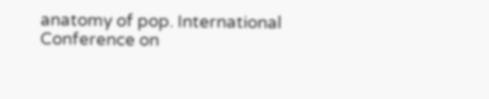anatomy of pop. International Conference on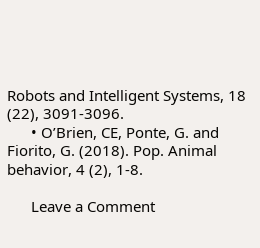Robots and Intelligent Systems, 18 (22), 3091-3096.
      • O’Brien, CE, Ponte, G. and Fiorito, G. (2018). Pop. Animal behavior, 4 (2), 1-8.

      Leave a Comment